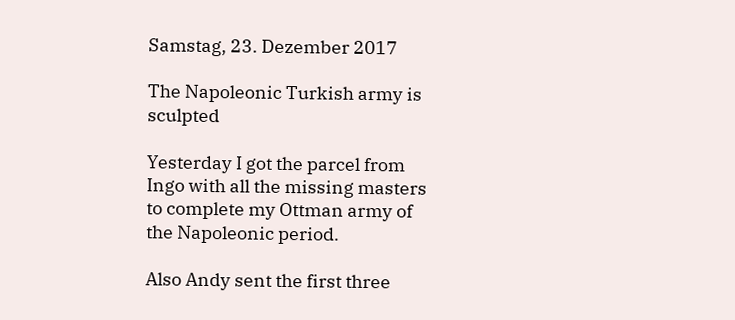Samstag, 23. Dezember 2017

The Napoleonic Turkish army is sculpted

Yesterday I got the parcel from Ingo with all the missing masters to complete my Ottman army of the Napoleonic period.

Also Andy sent the first three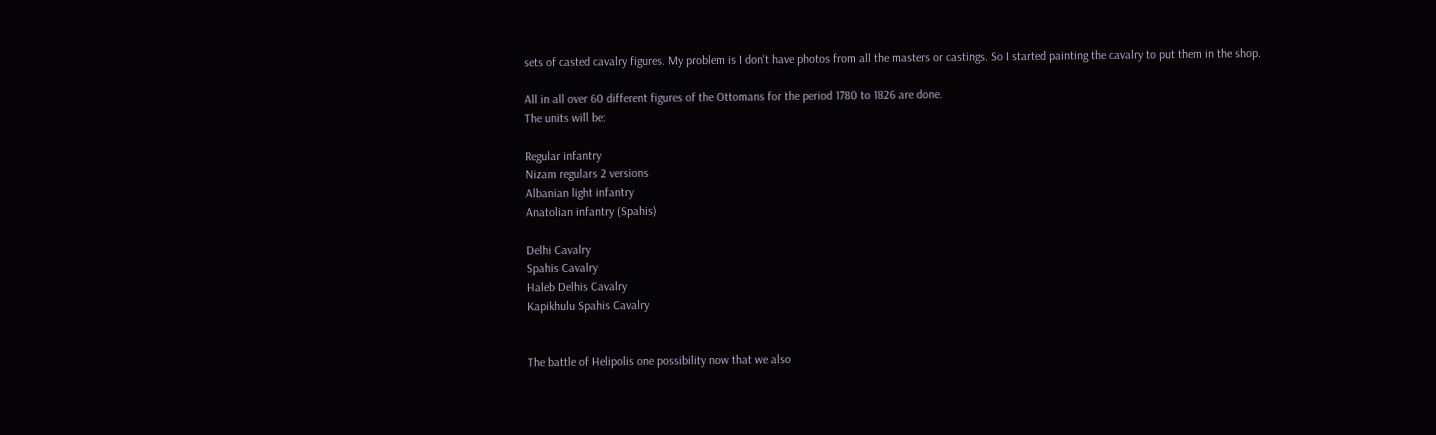sets of casted cavalry figures. My problem is I don't have photos from all the masters or castings. So I started painting the cavalry to put them in the shop.

All in all over 60 different figures of the Ottomans for the period 1780 to 1826 are done.
The units will be:

Regular infantry
Nizam regulars 2 versions
Albanian light infantry
Anatolian infantry (Spahis)

Delhi Cavalry
Spahis Cavalry
Haleb Delhis Cavalry
Kapikhulu Spahis Cavalry


The battle of Helipolis one possibility now that we also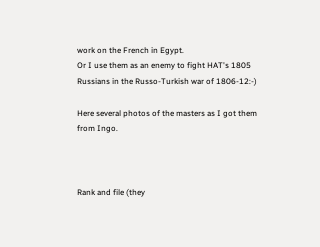work on the French in Egypt.
Or I use them as an enemy to fight HAT's 1805 Russians in the Russo-Turkish war of 1806-12:-)

Here several photos of the masters as I got them from Ingo.



Rank and file (they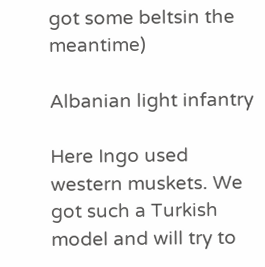got some beltsin the meantime)

Albanian light infantry

Here Ingo used western muskets. We got such a Turkish model and will try to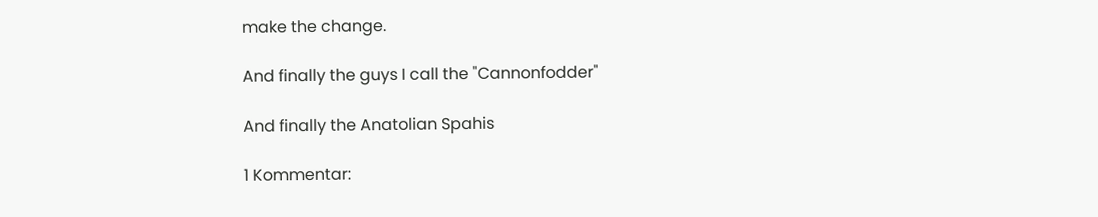make the change.

And finally the guys I call the "Cannonfodder"

And finally the Anatolian Spahis

1 Kommentar: